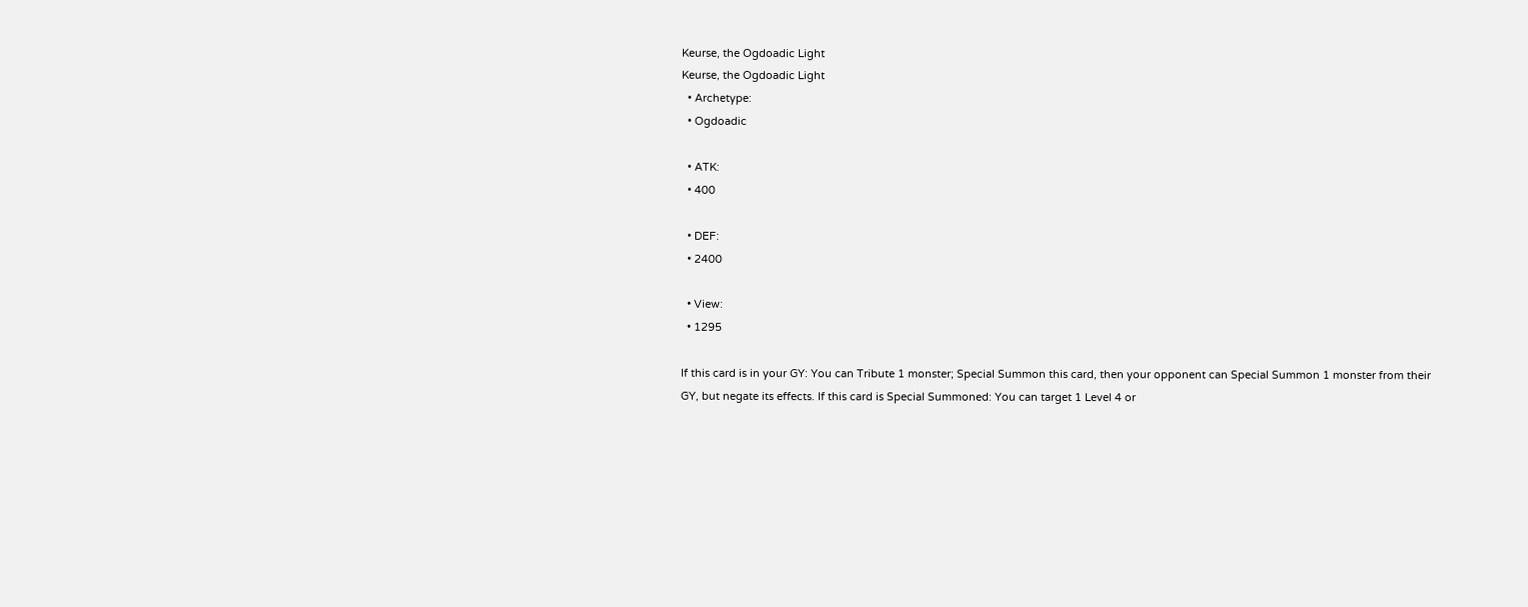Keurse, the Ogdoadic Light
Keurse, the Ogdoadic Light
  • Archetype:
  • Ogdoadic

  • ATK:
  • 400

  • DEF:
  • 2400

  • View:
  • 1295

If this card is in your GY: You can Tribute 1 monster; Special Summon this card, then your opponent can Special Summon 1 monster from their GY, but negate its effects. If this card is Special Summoned: You can target 1 Level 4 or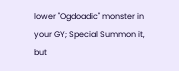lower "Ogdoadic" monster in your GY; Special Summon it, but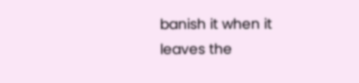banish it when it leaves the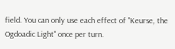field. You can only use each effect of "Keurse, the Ogdoadic Light" once per turn.